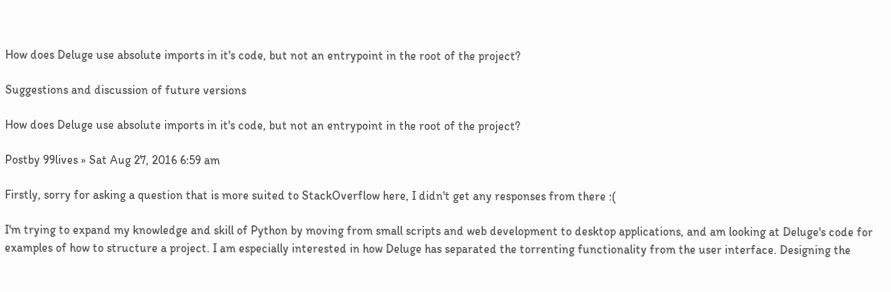How does Deluge use absolute imports in it's code, but not an entrypoint in the root of the project?

Suggestions and discussion of future versions

How does Deluge use absolute imports in it's code, but not an entrypoint in the root of the project?

Postby 99lives » Sat Aug 27, 2016 6:59 am

Firstly, sorry for asking a question that is more suited to StackOverflow here, I didn't get any responses from there :(

I'm trying to expand my knowledge and skill of Python by moving from small scripts and web development to desktop applications, and am looking at Deluge's code for examples of how to structure a project. I am especially interested in how Deluge has separated the torrenting functionality from the user interface. Designing the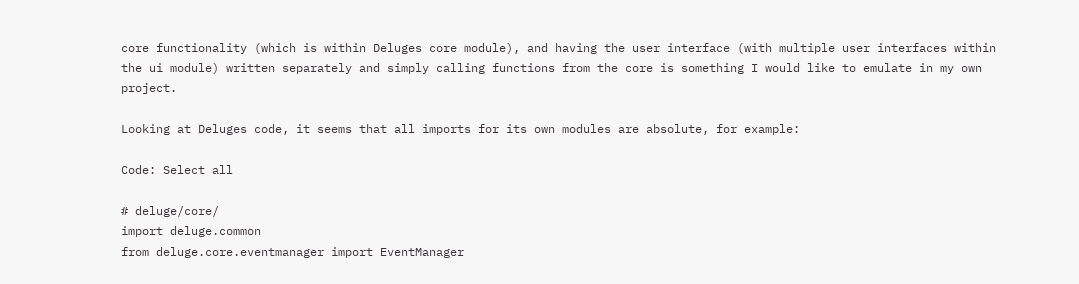core functionality (which is within Deluges core module), and having the user interface (with multiple user interfaces within the ui module) written separately and simply calling functions from the core is something I would like to emulate in my own project.

Looking at Deluges code, it seems that all imports for its own modules are absolute, for example:

Code: Select all

# deluge/core/
import deluge.common
from deluge.core.eventmanager import EventManager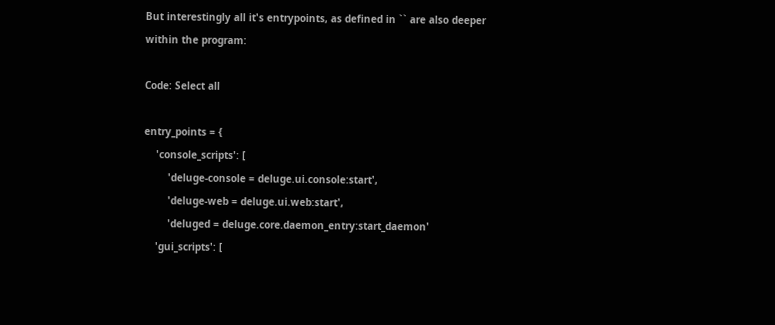But interestingly all it's entrypoints, as defined in `` are also deeper within the program:

Code: Select all

entry_points = {
    'console_scripts': [
        'deluge-console = deluge.ui.console:start',
        'deluge-web = deluge.ui.web:start',
        'deluged = deluge.core.daemon_entry:start_daemon'
    'gui_scripts': [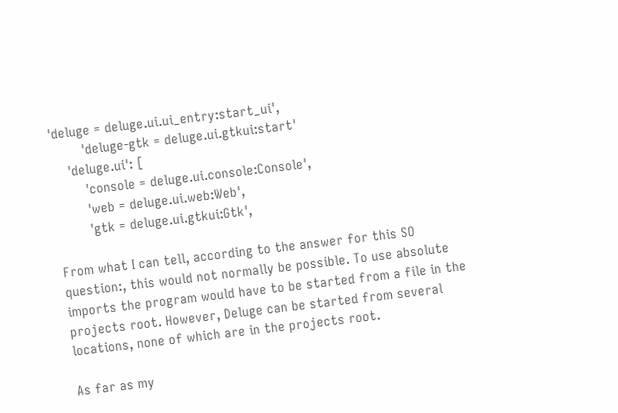'deluge = deluge.ui.ui_entry:start_ui',
        'deluge-gtk = deluge.ui.gtkui:start'
    'deluge.ui': [
        'console = deluge.ui.console:Console',
        'web = deluge.ui.web:Web',
        'gtk = deluge.ui.gtkui:Gtk',

From what I can tell, according to the answer for this SO question:, this would not normally be possible. To use absolute imports the program would have to be started from a file in the projects root. However, Deluge can be started from several locations, none of which are in the projects root.

As far as my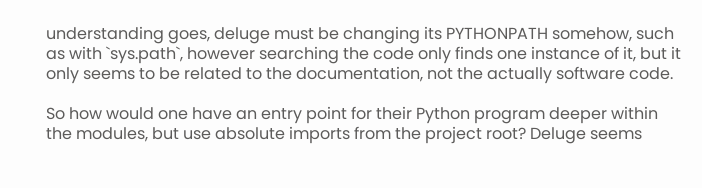understanding goes, deluge must be changing its PYTHONPATH somehow, such as with `sys.path`, however searching the code only finds one instance of it, but it only seems to be related to the documentation, not the actually software code.

So how would one have an entry point for their Python program deeper within the modules, but use absolute imports from the project root? Deluge seems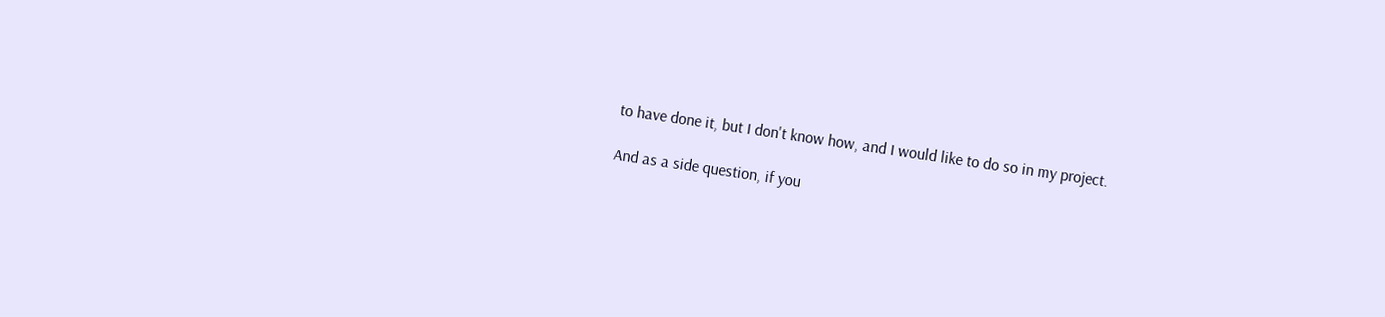to have done it, but I don't know how, and I would like to do so in my project.

And as a side question, if you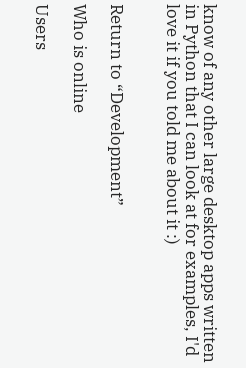know of any other large desktop apps written in Python that I can look at for examples, I'd love it if you told me about it :)


Return to “Development”

Who is online

Users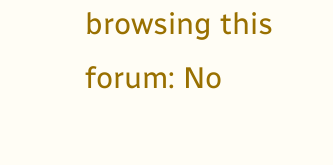browsing this forum: No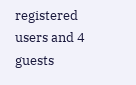registered users and 4 guests